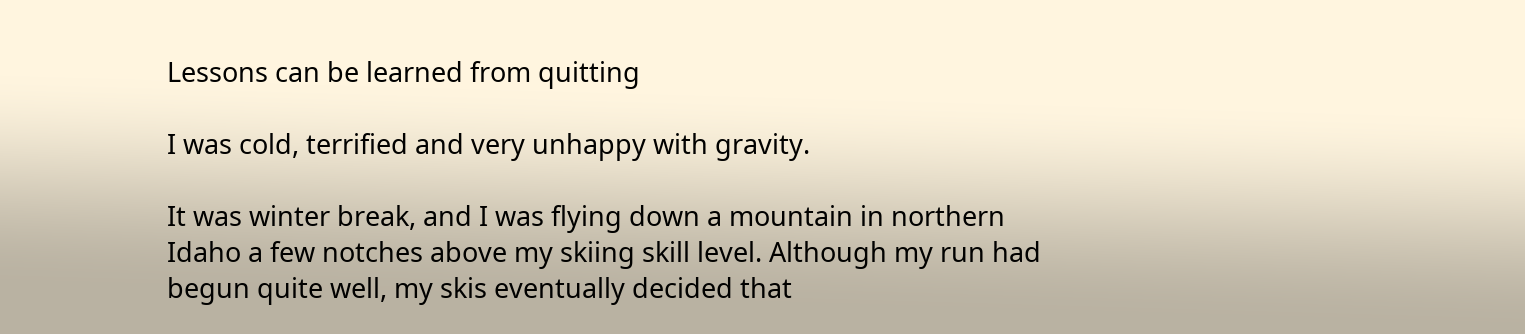Lessons can be learned from quitting

I was cold, terrified and very unhappy with gravity.

It was winter break, and I was flying down a mountain in northern Idaho a few notches above my skiing skill level. Although my run had begun quite well, my skis eventually decided that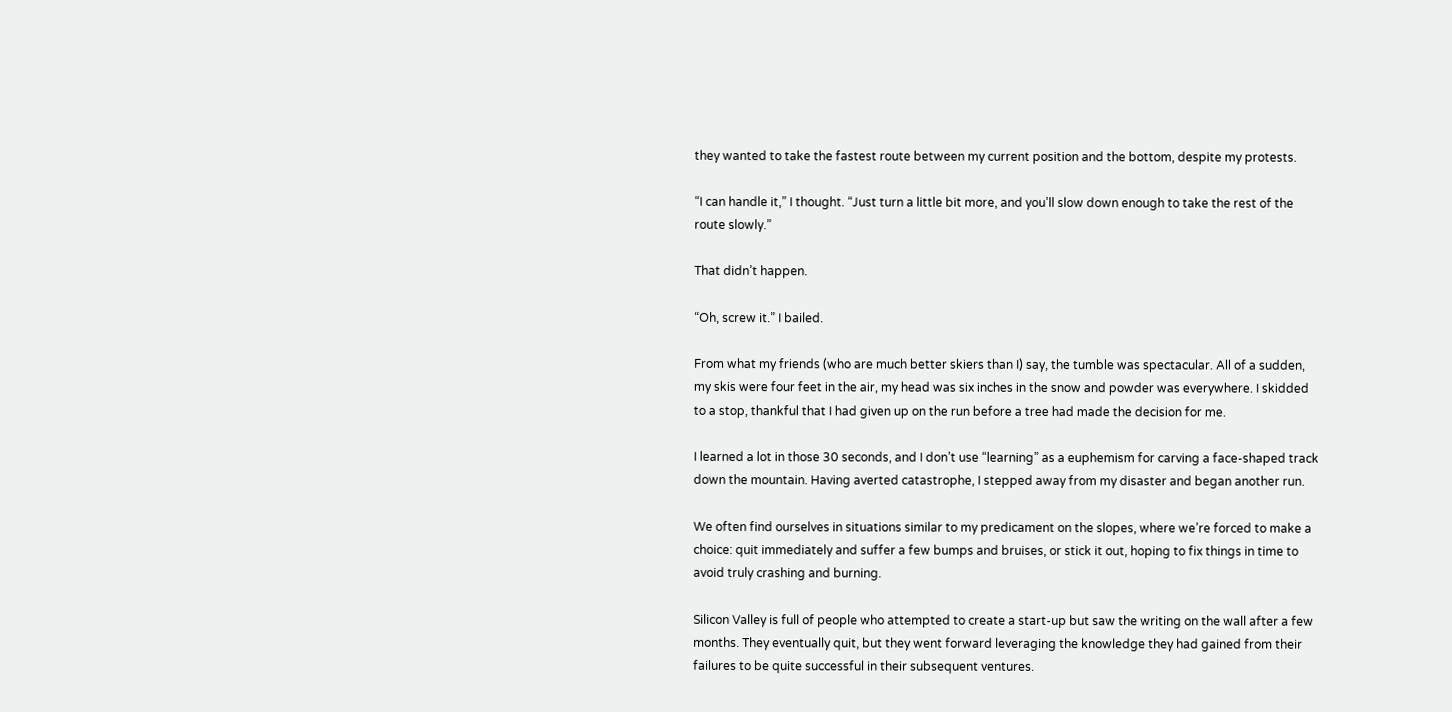they wanted to take the fastest route between my current position and the bottom, despite my protests.

“I can handle it,” I thought. “Just turn a little bit more, and you’ll slow down enough to take the rest of the route slowly.”

That didn’t happen.

“Oh, screw it.” I bailed.

From what my friends (who are much better skiers than I) say, the tumble was spectacular. All of a sudden, my skis were four feet in the air, my head was six inches in the snow and powder was everywhere. I skidded to a stop, thankful that I had given up on the run before a tree had made the decision for me.

I learned a lot in those 30 seconds, and I don’t use “learning” as a euphemism for carving a face-shaped track down the mountain. Having averted catastrophe, I stepped away from my disaster and began another run.

We often find ourselves in situations similar to my predicament on the slopes, where we’re forced to make a choice: quit immediately and suffer a few bumps and bruises, or stick it out, hoping to fix things in time to avoid truly crashing and burning.

Silicon Valley is full of people who attempted to create a start-up but saw the writing on the wall after a few months. They eventually quit, but they went forward leveraging the knowledge they had gained from their failures to be quite successful in their subsequent ventures.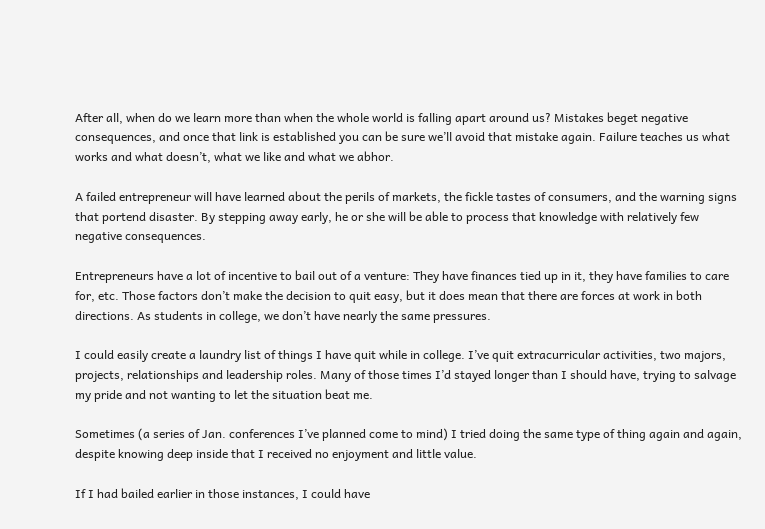After all, when do we learn more than when the whole world is falling apart around us? Mistakes beget negative consequences, and once that link is established you can be sure we’ll avoid that mistake again. Failure teaches us what works and what doesn’t, what we like and what we abhor.

A failed entrepreneur will have learned about the perils of markets, the fickle tastes of consumers, and the warning signs that portend disaster. By stepping away early, he or she will be able to process that knowledge with relatively few negative consequences.

Entrepreneurs have a lot of incentive to bail out of a venture: They have finances tied up in it, they have families to care for, etc. Those factors don’t make the decision to quit easy, but it does mean that there are forces at work in both directions. As students in college, we don’t have nearly the same pressures.

I could easily create a laundry list of things I have quit while in college. I’ve quit extracurricular activities, two majors, projects, relationships and leadership roles. Many of those times I’d stayed longer than I should have, trying to salvage my pride and not wanting to let the situation beat me.

Sometimes (a series of Jan. conferences I’ve planned come to mind) I tried doing the same type of thing again and again, despite knowing deep inside that I received no enjoyment and little value.

If I had bailed earlier in those instances, I could have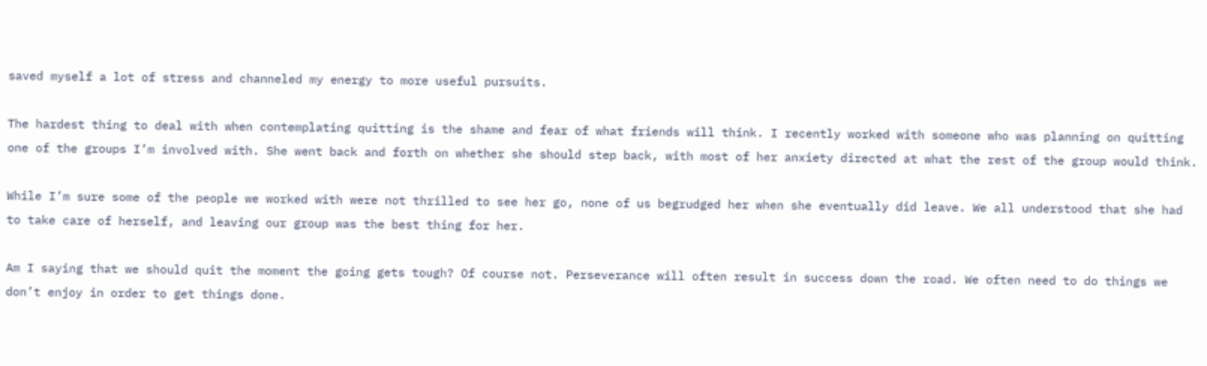saved myself a lot of stress and channeled my energy to more useful pursuits.

The hardest thing to deal with when contemplating quitting is the shame and fear of what friends will think. I recently worked with someone who was planning on quitting one of the groups I’m involved with. She went back and forth on whether she should step back, with most of her anxiety directed at what the rest of the group would think.

While I’m sure some of the people we worked with were not thrilled to see her go, none of us begrudged her when she eventually did leave. We all understood that she had to take care of herself, and leaving our group was the best thing for her.

Am I saying that we should quit the moment the going gets tough? Of course not. Perseverance will often result in success down the road. We often need to do things we don’t enjoy in order to get things done.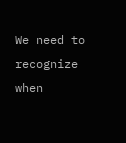We need to recognize when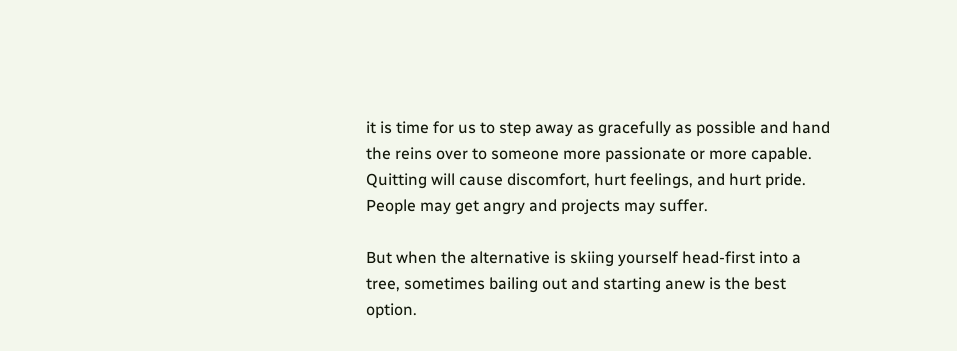it is time for us to step away as gracefully as possible and hand the reins over to someone more passionate or more capable. Quitting will cause discomfort, hurt feelings, and hurt pride. People may get angry and projects may suffer.

But when the alternative is skiing yourself head-first into a tree, sometimes bailing out and starting anew is the best option.